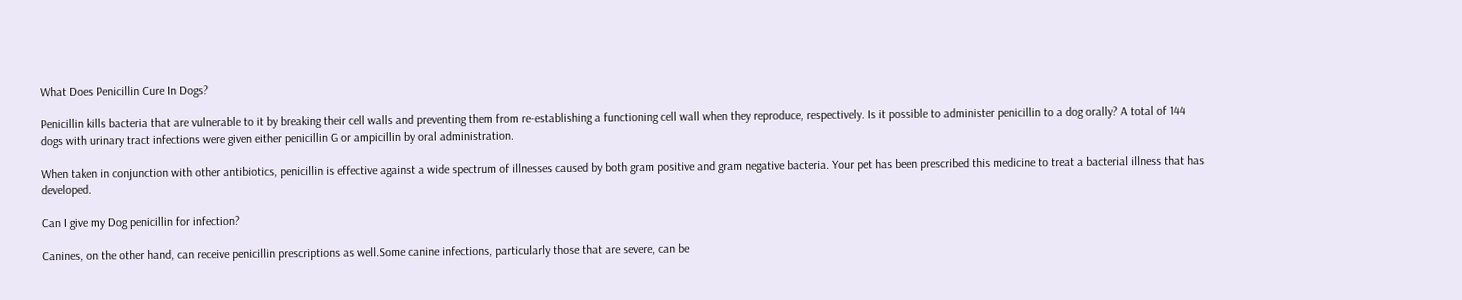What Does Penicillin Cure In Dogs?

Penicillin kills bacteria that are vulnerable to it by breaking their cell walls and preventing them from re-establishing a functioning cell wall when they reproduce, respectively. Is it possible to administer penicillin to a dog orally? A total of 144 dogs with urinary tract infections were given either penicillin G or ampicillin by oral administration.

When taken in conjunction with other antibiotics, penicillin is effective against a wide spectrum of illnesses caused by both gram positive and gram negative bacteria. Your pet has been prescribed this medicine to treat a bacterial illness that has developed.

Can I give my Dog penicillin for infection?

Canines, on the other hand, can receive penicillin prescriptions as well.Some canine infections, particularly those that are severe, can be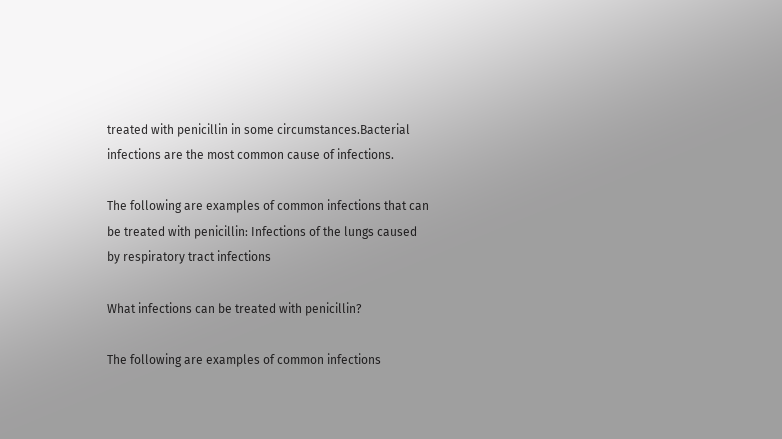treated with penicillin in some circumstances.Bacterial infections are the most common cause of infections.

The following are examples of common infections that can be treated with penicillin: Infections of the lungs caused by respiratory tract infections

What infections can be treated with penicillin?

The following are examples of common infections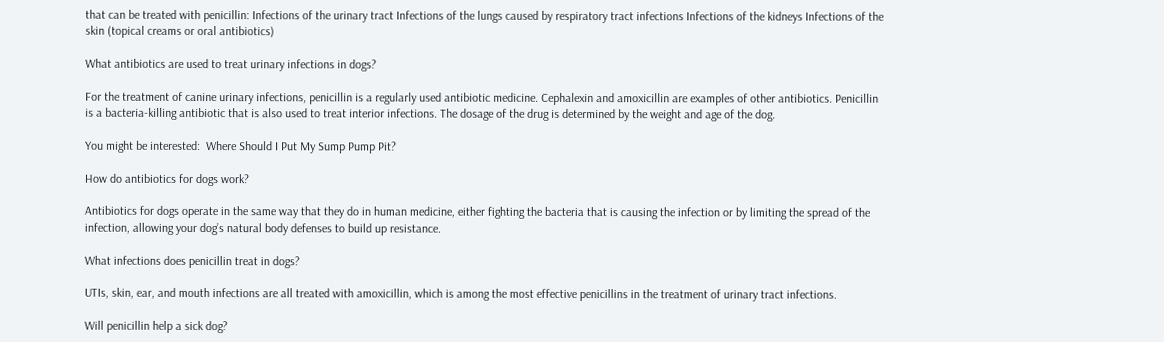that can be treated with penicillin: Infections of the urinary tract Infections of the lungs caused by respiratory tract infections Infections of the kidneys Infections of the skin (topical creams or oral antibiotics)

What antibiotics are used to treat urinary infections in dogs?

For the treatment of canine urinary infections, penicillin is a regularly used antibiotic medicine. Cephalexin and amoxicillin are examples of other antibiotics. Penicillin is a bacteria-killing antibiotic that is also used to treat interior infections. The dosage of the drug is determined by the weight and age of the dog.

You might be interested:  Where Should I Put My Sump Pump Pit?

How do antibiotics for dogs work?

Antibiotics for dogs operate in the same way that they do in human medicine, either fighting the bacteria that is causing the infection or by limiting the spread of the infection, allowing your dog’s natural body defenses to build up resistance.

What infections does penicillin treat in dogs?

UTIs, skin, ear, and mouth infections are all treated with amoxicillin, which is among the most effective penicillins in the treatment of urinary tract infections.

Will penicillin help a sick dog?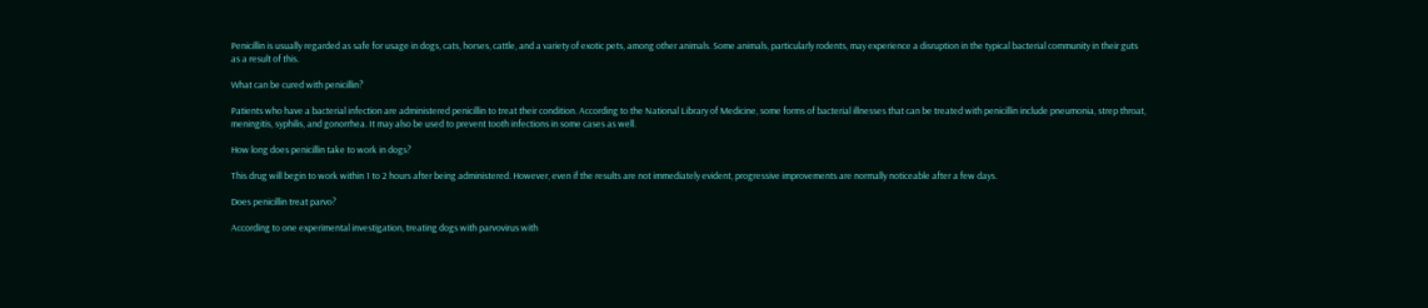Penicillin is usually regarded as safe for usage in dogs, cats, horses, cattle, and a variety of exotic pets, among other animals. Some animals, particularly rodents, may experience a disruption in the typical bacterial community in their guts as a result of this.

What can be cured with penicillin?

Patients who have a bacterial infection are administered penicillin to treat their condition. According to the National Library of Medicine, some forms of bacterial illnesses that can be treated with penicillin include pneumonia, strep throat, meningitis, syphilis, and gonorrhea. It may also be used to prevent tooth infections in some cases as well.

How long does penicillin take to work in dogs?

This drug will begin to work within 1 to 2 hours after being administered. However, even if the results are not immediately evident, progressive improvements are normally noticeable after a few days.

Does penicillin treat parvo?

According to one experimental investigation, treating dogs with parvovirus with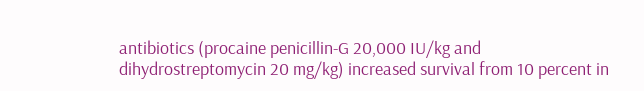antibiotics (procaine penicillin-G 20,000 IU/kg and dihydrostreptomycin 20 mg/kg) increased survival from 10 percent in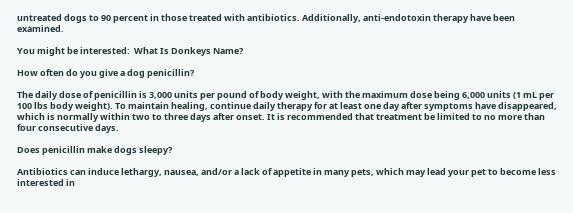untreated dogs to 90 percent in those treated with antibiotics. Additionally, anti-endotoxin therapy have been examined.

You might be interested:  What Is Donkeys Name?

How often do you give a dog penicillin?

The daily dose of penicillin is 3,000 units per pound of body weight, with the maximum dose being 6,000 units (1 mL per 100 lbs body weight). To maintain healing, continue daily therapy for at least one day after symptoms have disappeared, which is normally within two to three days after onset. It is recommended that treatment be limited to no more than four consecutive days.

Does penicillin make dogs sleepy?

Antibiotics can induce lethargy, nausea, and/or a lack of appetite in many pets, which may lead your pet to become less interested in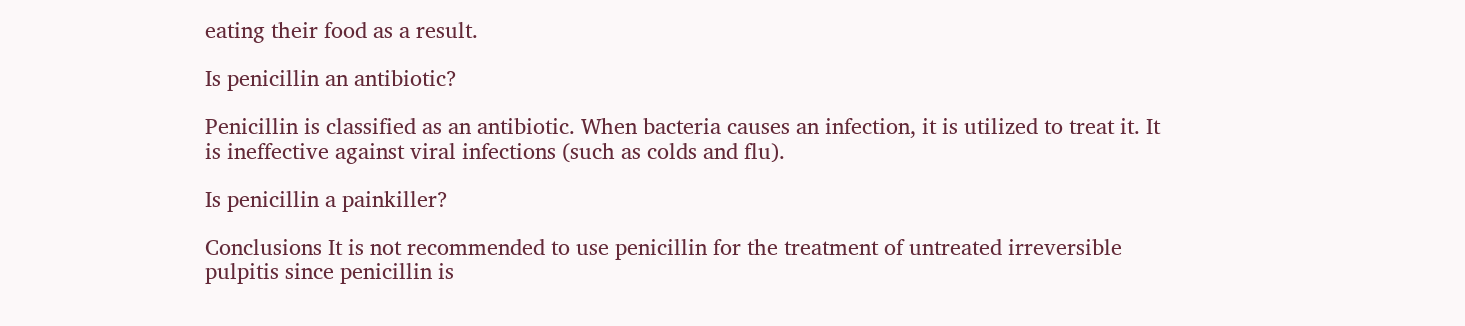eating their food as a result.

Is penicillin an antibiotic?

Penicillin is classified as an antibiotic. When bacteria causes an infection, it is utilized to treat it. It is ineffective against viral infections (such as colds and flu).

Is penicillin a painkiller?

Conclusions It is not recommended to use penicillin for the treatment of untreated irreversible pulpitis since penicillin is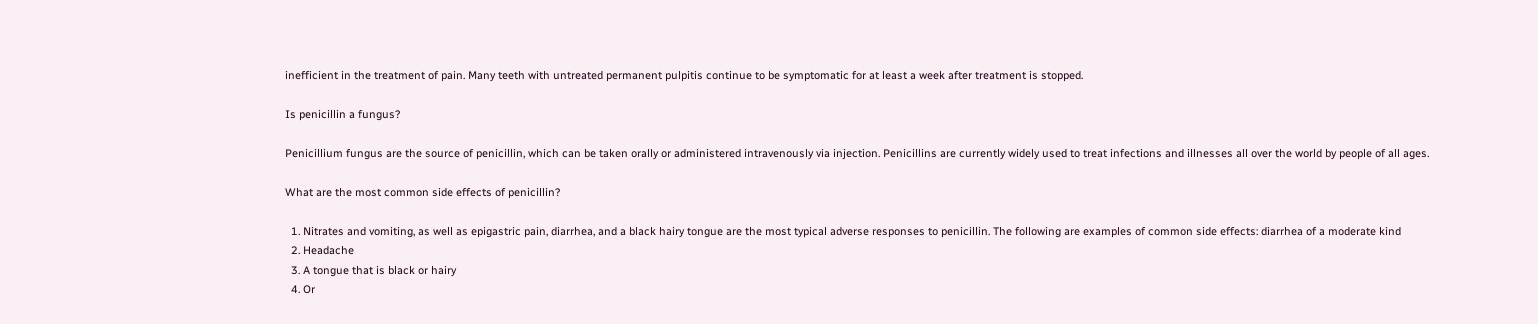inefficient in the treatment of pain. Many teeth with untreated permanent pulpitis continue to be symptomatic for at least a week after treatment is stopped.

Is penicillin a fungus?

Penicillium fungus are the source of penicillin, which can be taken orally or administered intravenously via injection. Penicillins are currently widely used to treat infections and illnesses all over the world by people of all ages.

What are the most common side effects of penicillin?

  1. Nitrates and vomiting, as well as epigastric pain, diarrhea, and a black hairy tongue are the most typical adverse responses to penicillin. The following are examples of common side effects: diarrhea of a moderate kind
  2. Headache
  3. A tongue that is black or hairy
  4. Or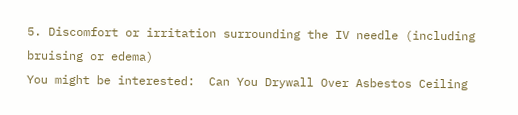5. Discomfort or irritation surrounding the IV needle (including bruising or edema)
You might be interested:  Can You Drywall Over Asbestos Ceiling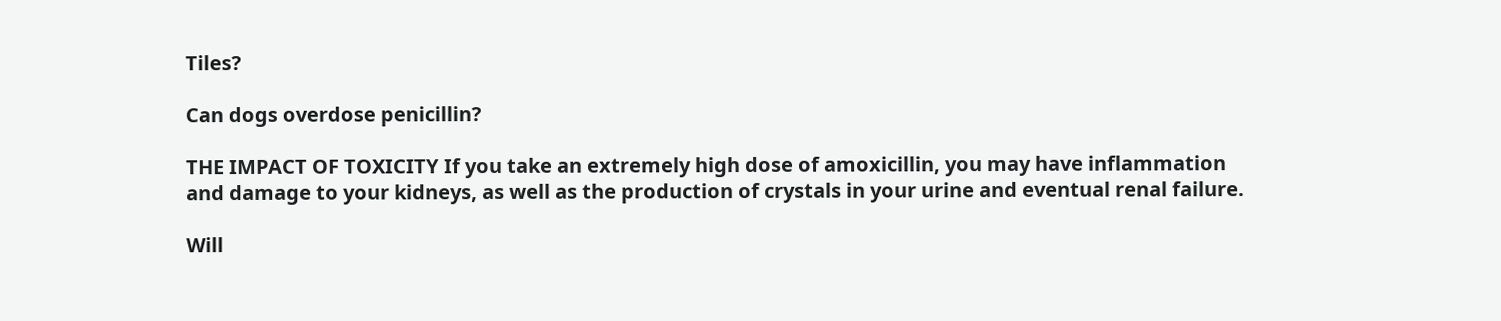Tiles?

Can dogs overdose penicillin?

THE IMPACT OF TOXICITY If you take an extremely high dose of amoxicillin, you may have inflammation and damage to your kidneys, as well as the production of crystals in your urine and eventual renal failure.

Will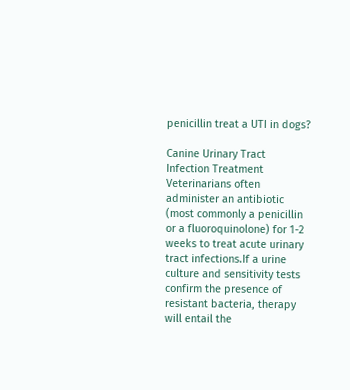penicillin treat a UTI in dogs?

Canine Urinary Tract Infection Treatment Veterinarians often administer an antibiotic (most commonly a penicillin or a fluoroquinolone) for 1-2 weeks to treat acute urinary tract infections.If a urine culture and sensitivity tests confirm the presence of resistant bacteria, therapy will entail the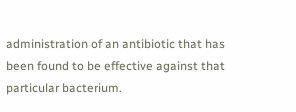administration of an antibiotic that has been found to be effective against that particular bacterium.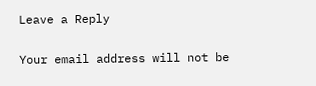Leave a Reply

Your email address will not be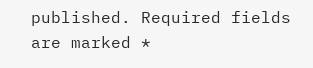published. Required fields are marked *